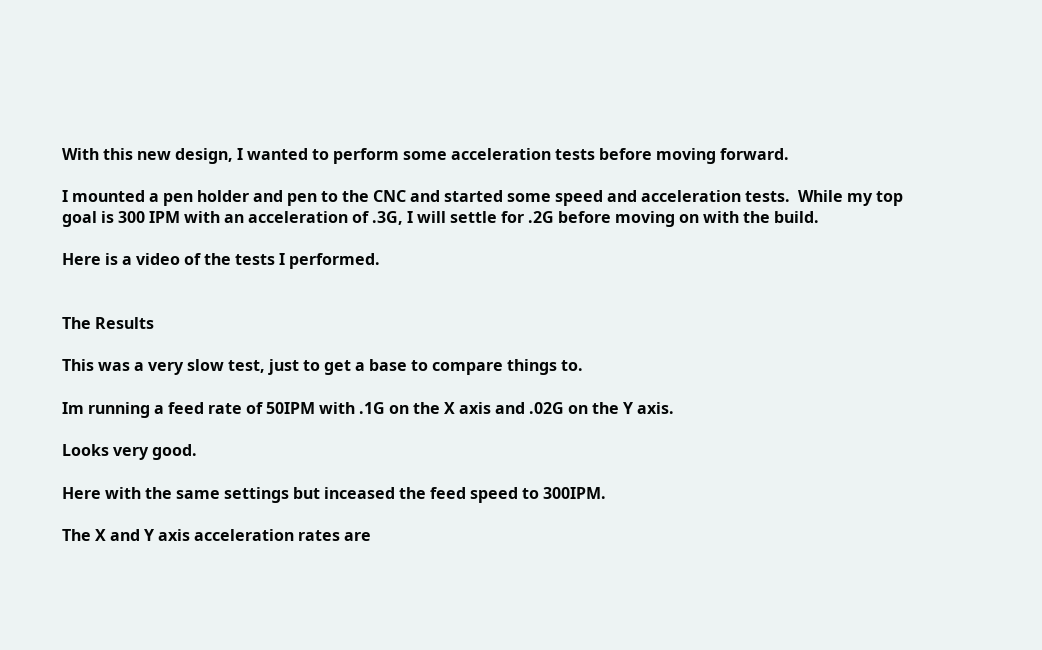With this new design, I wanted to perform some acceleration tests before moving forward.

I mounted a pen holder and pen to the CNC and started some speed and acceleration tests.  While my top goal is 300 IPM with an acceleration of .3G, I will settle for .2G before moving on with the build.

Here is a video of the tests I performed.


The Results

This was a very slow test, just to get a base to compare things to.

Im running a feed rate of 50IPM with .1G on the X axis and .02G on the Y axis.

Looks very good.

Here with the same settings but inceased the feed speed to 300IPM.

The X and Y axis acceleration rates are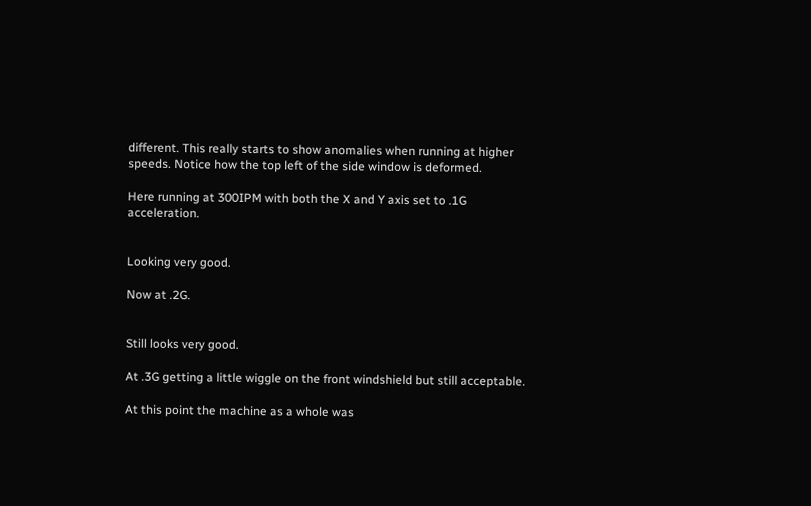different. This really starts to show anomalies when running at higher speeds. Notice how the top left of the side window is deformed.

Here running at 300IPM with both the X and Y axis set to .1G acceleration.


Looking very good.

Now at .2G.


Still looks very good.

At .3G getting a little wiggle on the front windshield but still acceptable.

At this point the machine as a whole was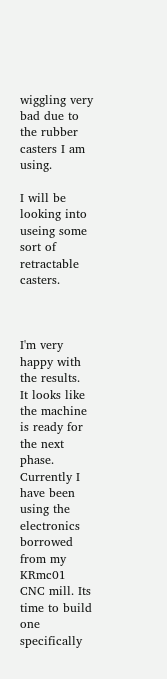wiggling very bad due to the rubber casters I am using.

I will be looking into useing some sort of retractable casters.



I'm very happy with the results.  It looks like the machine is ready for the next phase.  Currently I have been using the electronics borrowed from my KRmc01 CNC mill. Its time to build one specifically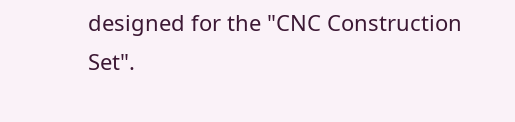designed for the "CNC Construction Set".